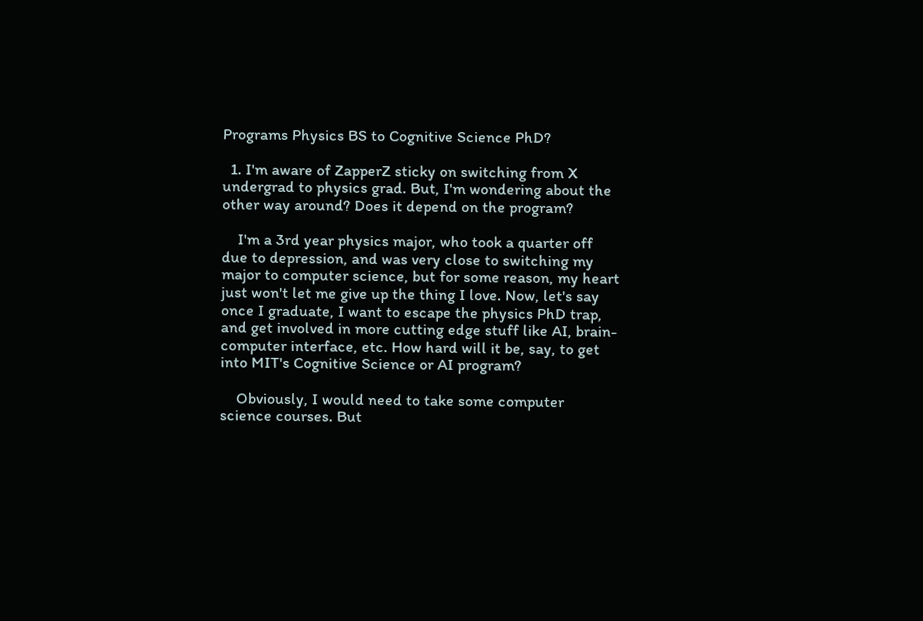Programs Physics BS to Cognitive Science PhD?

  1. I'm aware of ZapperZ sticky on switching from X undergrad to physics grad. But, I'm wondering about the other way around? Does it depend on the program?

    I'm a 3rd year physics major, who took a quarter off due to depression, and was very close to switching my major to computer science, but for some reason, my heart just won't let me give up the thing I love. Now, let's say once I graduate, I want to escape the physics PhD trap, and get involved in more cutting edge stuff like AI, brain-computer interface, etc. How hard will it be, say, to get into MIT's Cognitive Science or AI program?

    Obviously, I would need to take some computer science courses. But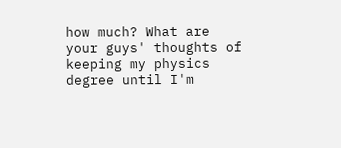how much? What are your guys' thoughts of keeping my physics degree until I'm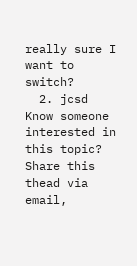really sure I want to switch?
  2. jcsd
Know someone interested in this topic? Share this thead via email,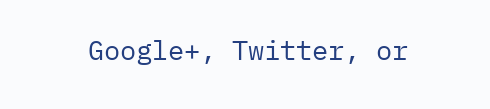Google+, Twitter, or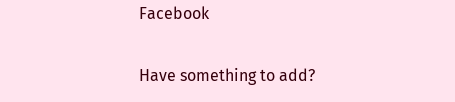Facebook

Have something to add?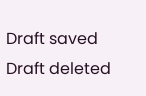Draft saved Draft deleted